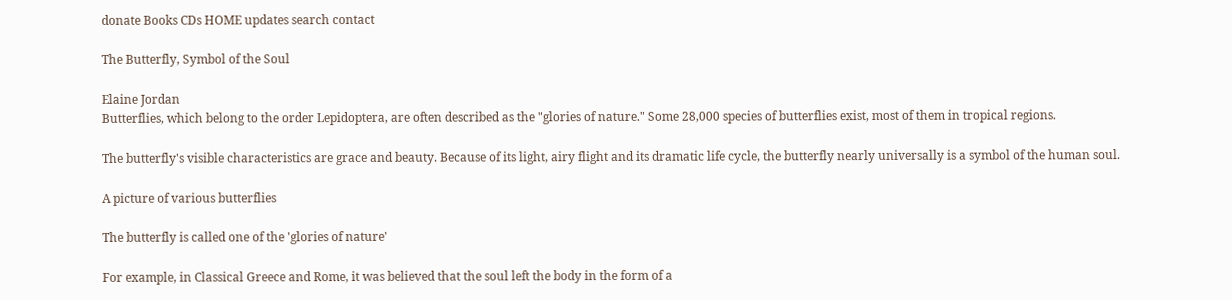donate Books CDs HOME updates search contact

The Butterfly, Symbol of the Soul

Elaine Jordan
Butterflies, which belong to the order Lepidoptera, are often described as the "glories of nature." Some 28,000 species of butterflies exist, most of them in tropical regions.

The butterfly's visible characteristics are grace and beauty. Because of its light, airy flight and its dramatic life cycle, the butterfly nearly universally is a symbol of the human soul.

A picture of various butterflies

The butterfly is called one of the 'glories of nature'

For example, in Classical Greece and Rome, it was believed that the soul left the body in the form of a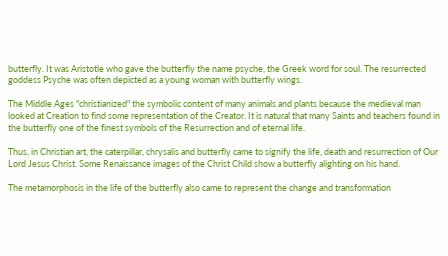butterfly. It was Aristotle who gave the butterfly the name psyche, the Greek word for soul. The resurrected goddess Psyche was often depicted as a young woman with butterfly wings.

The Middle Ages "christianized" the symbolic content of many animals and plants because the medieval man looked at Creation to find some representation of the Creator. It is natural that many Saints and teachers found in the butterfly one of the finest symbols of the Resurrection and of eternal life.

Thus, in Christian art, the caterpillar, chrysalis and butterfly came to signify the life, death and resurrection of Our Lord Jesus Christ. Some Renaissance images of the Christ Child show a butterfly alighting on his hand.

The metamorphosis in the life of the butterfly also came to represent the change and transformation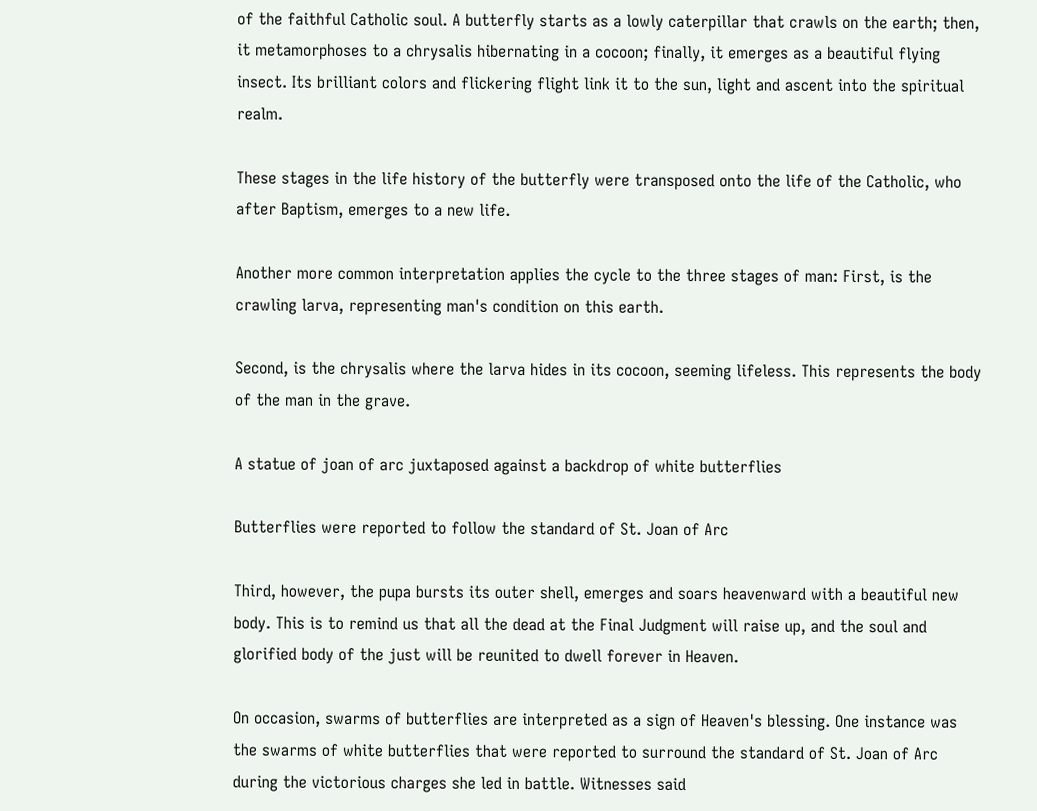of the faithful Catholic soul. A butterfly starts as a lowly caterpillar that crawls on the earth; then, it metamorphoses to a chrysalis hibernating in a cocoon; finally, it emerges as a beautiful flying insect. Its brilliant colors and flickering flight link it to the sun, light and ascent into the spiritual realm.

These stages in the life history of the butterfly were transposed onto the life of the Catholic, who after Baptism, emerges to a new life.

Another more common interpretation applies the cycle to the three stages of man: First, is the crawling larva, representing man's condition on this earth.

Second, is the chrysalis where the larva hides in its cocoon, seeming lifeless. This represents the body of the man in the grave.

A statue of joan of arc juxtaposed against a backdrop of white butterflies

Butterflies were reported to follow the standard of St. Joan of Arc

Third, however, the pupa bursts its outer shell, emerges and soars heavenward with a beautiful new body. This is to remind us that all the dead at the Final Judgment will raise up, and the soul and glorified body of the just will be reunited to dwell forever in Heaven.

On occasion, swarms of butterflies are interpreted as a sign of Heaven's blessing. One instance was the swarms of white butterflies that were reported to surround the standard of St. Joan of Arc during the victorious charges she led in battle. Witnesses said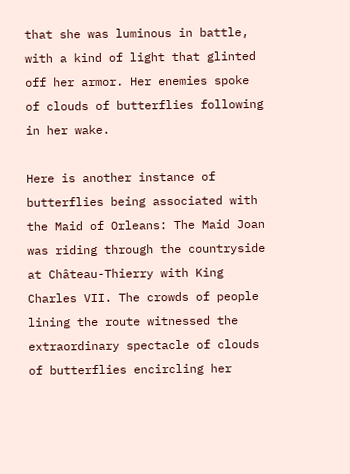that she was luminous in battle, with a kind of light that glinted off her armor. Her enemies spoke of clouds of butterflies following in her wake.

Here is another instance of butterflies being associated with the Maid of Orleans: The Maid Joan was riding through the countryside at Château-Thierry with King Charles VII. The crowds of people lining the route witnessed the extraordinary spectacle of clouds of butterflies encircling her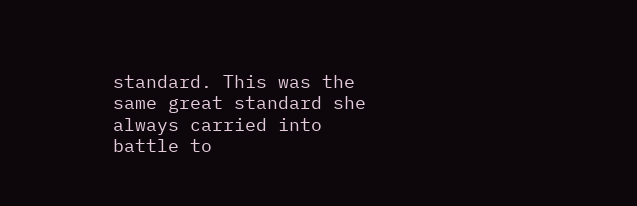standard. This was the same great standard she always carried into battle to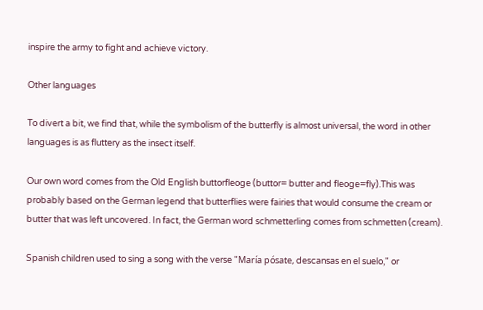inspire the army to fight and achieve victory.

Other languages

To divert a bit, we find that, while the symbolism of the butterfly is almost universal, the word in other languages is as fluttery as the insect itself.

Our own word comes from the Old English buttorfleoge (buttor= butter and fleoge=fly).This was probably based on the German legend that butterflies were fairies that would consume the cream or butter that was left uncovered. In fact, the German word schmetterling comes from schmetten (cream).

Spanish children used to sing a song with the verse "María pósate, descansas en el suelo," or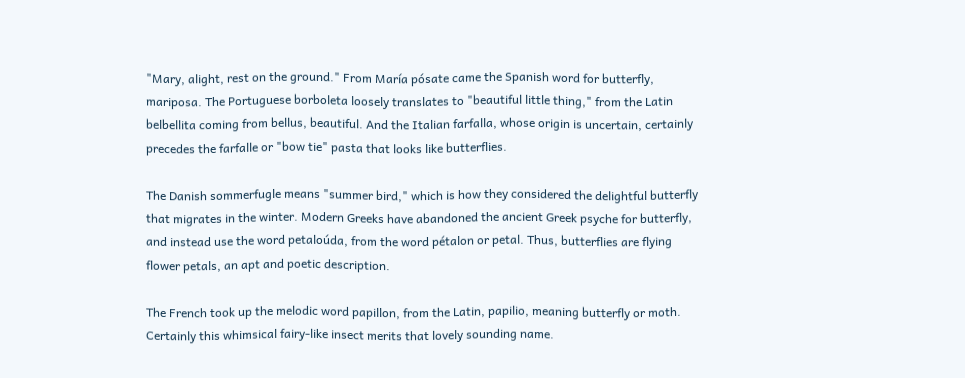"Mary, alight, rest on the ground." From María pósate came the Spanish word for butterfly, mariposa. The Portuguese borboleta loosely translates to "beautiful little thing," from the Latin belbellita coming from bellus, beautiful. And the Italian farfalla, whose origin is uncertain, certainly precedes the farfalle or "bow tie" pasta that looks like butterflies.

The Danish sommerfugle means "summer bird," which is how they considered the delightful butterfly that migrates in the winter. Modern Greeks have abandoned the ancient Greek psyche for butterfly, and instead use the word petaloúda, from the word pétalon or petal. Thus, butterflies are flying flower petals, an apt and poetic description.

The French took up the melodic word papillon, from the Latin, papilio, meaning butterfly or moth. Certainly this whimsical fairy-like insect merits that lovely sounding name.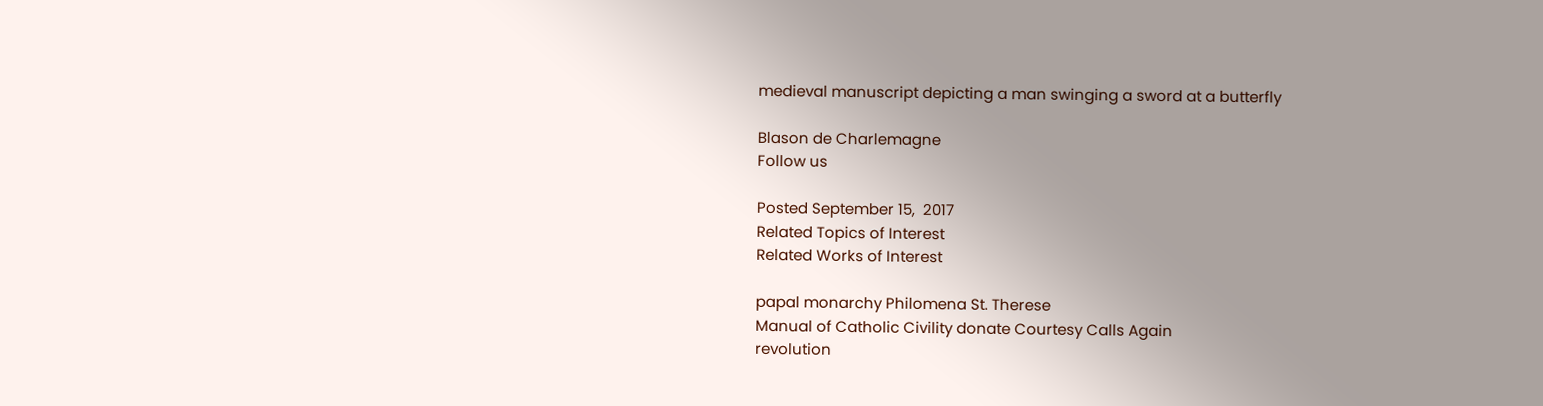medieval manuscript depicting a man swinging a sword at a butterfly

Blason de Charlemagne
Follow us

Posted September 15,  2017
Related Topics of Interest
Related Works of Interest

papal monarchy Philomena St. Therese
Manual of Catholic Civility donate Courtesy Calls Again
revolution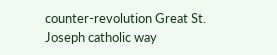counter-revolution Great St. Joseph catholic way